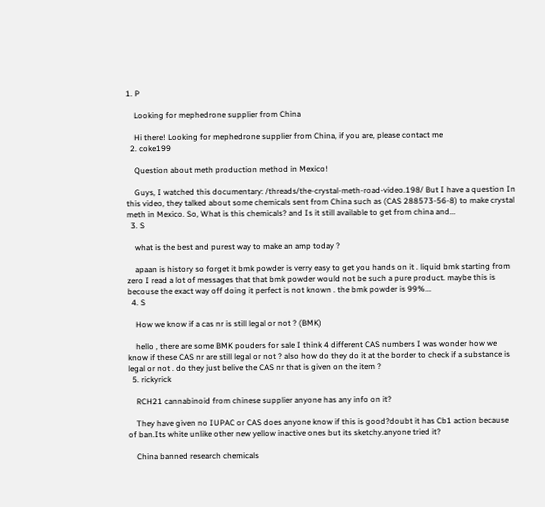1. P

    Looking for mephedrone supplier from China

    Hi there! Looking for mephedrone supplier from China, if you are, please contact me
  2. coke199

    Question about meth production method in Mexico!

    Guys, I watched this documentary: /threads/the-crystal-meth-road-video.198/ But I have a question In this video, they talked about some chemicals sent from China such as (CAS 288573-56-8) to make crystal meth in Mexico. So, What is this chemicals? and Is it still available to get from china and...
  3. S

    what is the best and purest way to make an amp today ?

    apaan is history so forget it bmk powder is verry easy to get you hands on it . liquid bmk starting from zero I read a lot of messages that that bmk powder would not be such a pure product. maybe this is becouse the exact way off doing it perfect is not known . the bmk powder is 99%...
  4. S

    How we know if a cas nr is still legal or not ? (BMK)

    hello , there are some BMK pouders for sale I think 4 different CAS numbers I was wonder how we know if these CAS nr are still legal or not ? also how do they do it at the border to check if a substance is legal or not . do they just belive the CAS nr that is given on the item ?
  5. rickyrick

    RCH21 cannabinoid from chinese supplier anyone has any info on it?

    They have given no IUPAC or CAS does anyone know if this is good?doubt it has Cb1 action because of ban.Its white unlike other new yellow inactive ones but its sketchy.anyone tried it?

    China banned research chemicals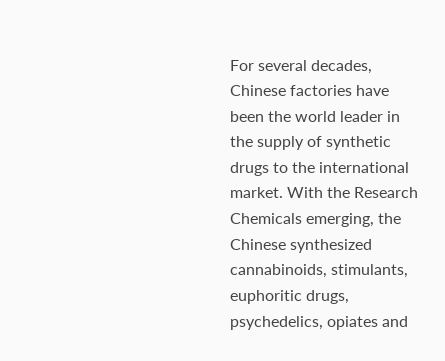For several decades, Chinese factories have been the world leader in the supply of synthetic drugs to the international market. With the Research Chemicals emerging, the Chinese synthesized cannabinoids, stimulants, euphoritic drugs, psychedelics, opiates and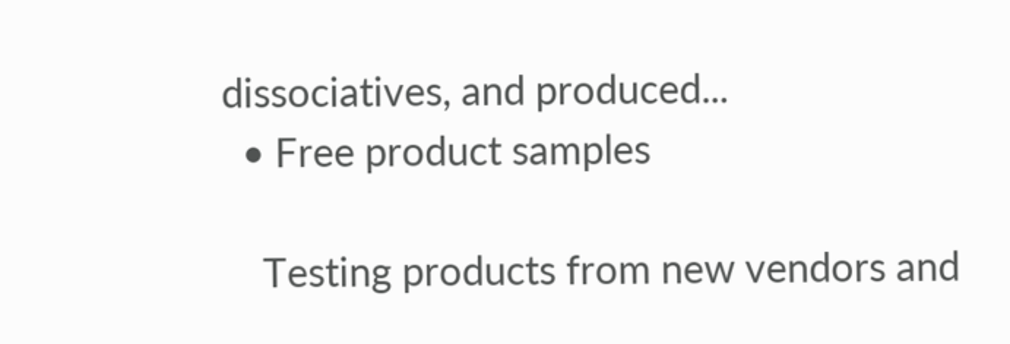dissociatives, and produced...
  • Free product samples

    Testing products from new vendors and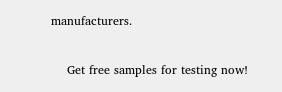manufacturers.

    Get free samples for testing now!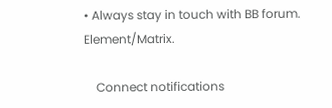• Always stay in touch with BB forum. Element/Matrix.

    Connect notifications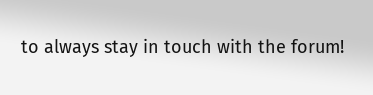to always stay in touch with the forum!